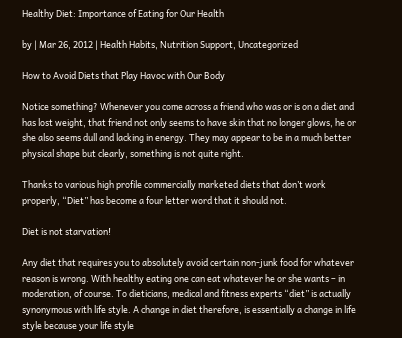Healthy Diet: Importance of Eating for Our Health

by | Mar 26, 2012 | Health Habits, Nutrition Support, Uncategorized

How to Avoid Diets that Play Havoc with Our Body

Notice something? Whenever you come across a friend who was or is on a diet and has lost weight, that friend not only seems to have skin that no longer glows, he or she also seems dull and lacking in energy. They may appear to be in a much better physical shape but clearly, something is not quite right.

Thanks to various high profile commercially marketed diets that don’t work properly, “Diet” has become a four letter word that it should not.

Diet is not starvation!

Any diet that requires you to absolutely avoid certain non-junk food for whatever reason is wrong. With healthy eating one can eat whatever he or she wants – in moderation, of course. To dieticians, medical and fitness experts “diet” is actually synonymous with life style. A change in diet therefore, is essentially a change in life style because your life style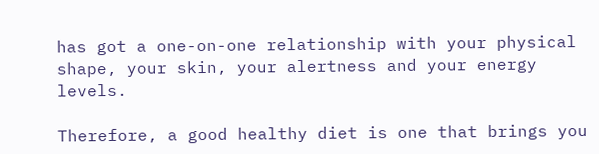has got a one-on-one relationship with your physical shape, your skin, your alertness and your energy levels.

Therefore, a good healthy diet is one that brings you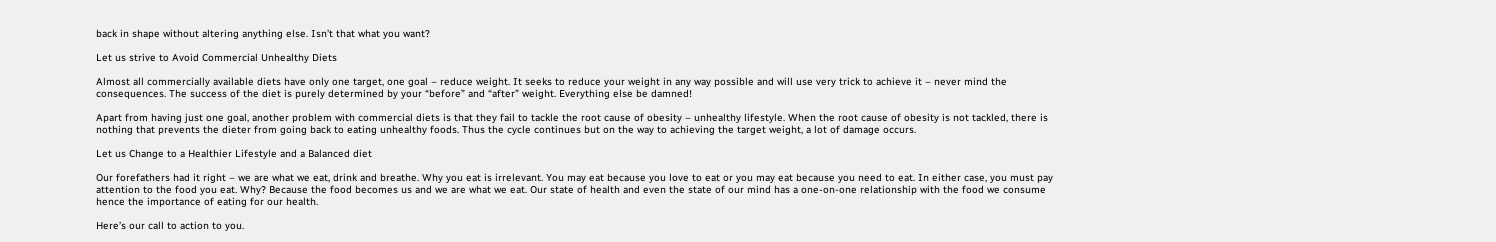back in shape without altering anything else. Isn’t that what you want?

Let us strive to Avoid Commercial Unhealthy Diets

Almost all commercially available diets have only one target, one goal – reduce weight. It seeks to reduce your weight in any way possible and will use very trick to achieve it – never mind the consequences. The success of the diet is purely determined by your “before” and “after” weight. Everything else be damned!

Apart from having just one goal, another problem with commercial diets is that they fail to tackle the root cause of obesity – unhealthy lifestyle. When the root cause of obesity is not tackled, there is nothing that prevents the dieter from going back to eating unhealthy foods. Thus the cycle continues but on the way to achieving the target weight, a lot of damage occurs.

Let us Change to a Healthier Lifestyle and a Balanced diet

Our forefathers had it right – we are what we eat, drink and breathe. Why you eat is irrelevant. You may eat because you love to eat or you may eat because you need to eat. In either case, you must pay attention to the food you eat. Why? Because the food becomes us and we are what we eat. Our state of health and even the state of our mind has a one-on-one relationship with the food we consume hence the importance of eating for our health.

Here’s our call to action to you.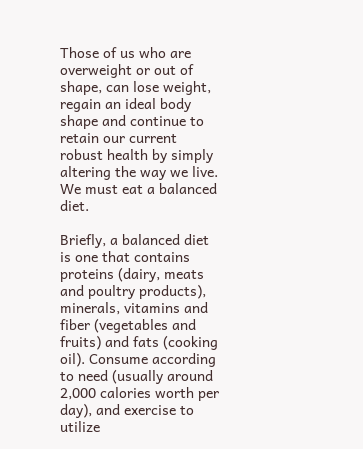Those of us who are overweight or out of shape, can lose weight, regain an ideal body shape and continue to retain our current robust health by simply altering the way we live. We must eat a balanced diet.

Briefly, a balanced diet is one that contains proteins (dairy, meats and poultry products), minerals, vitamins and fiber (vegetables and fruits) and fats (cooking oil). Consume according to need (usually around 2,000 calories worth per day), and exercise to utilize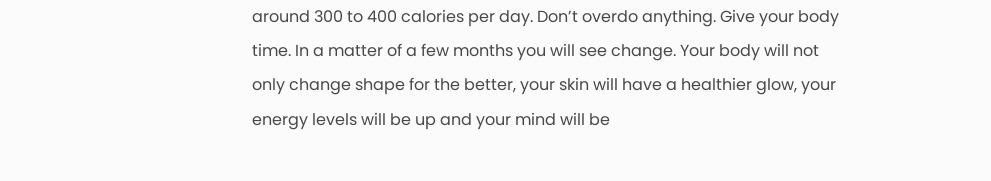around 300 to 400 calories per day. Don’t overdo anything. Give your body time. In a matter of a few months you will see change. Your body will not only change shape for the better, your skin will have a healthier glow, your energy levels will be up and your mind will be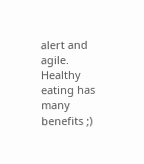alert and agile. Healthy eating has many benefits ;)